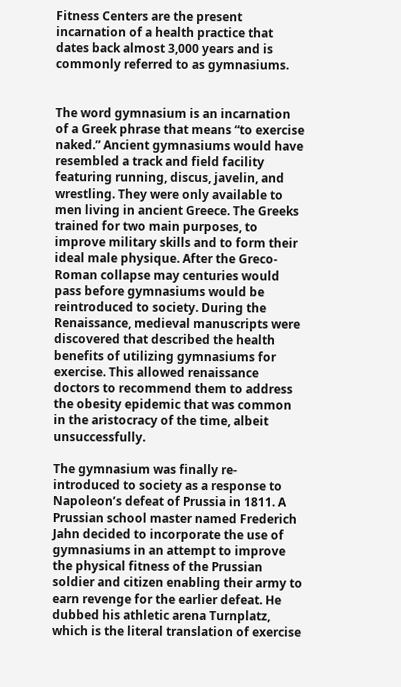Fitness Centers are the present incarnation of a health practice that dates back almost 3,000 years and is commonly referred to as gymnasiums.


The word gymnasium is an incarnation of a Greek phrase that means “to exercise naked.” Ancient gymnasiums would have resembled a track and field facility featuring running, discus, javelin, and wrestling. They were only available to men living in ancient Greece. The Greeks trained for two main purposes, to improve military skills and to form their ideal male physique. After the Greco-Roman collapse may centuries would pass before gymnasiums would be reintroduced to society. During the Renaissance, medieval manuscripts were discovered that described the health benefits of utilizing gymnasiums for exercise. This allowed renaissance doctors to recommend them to address the obesity epidemic that was common in the aristocracy of the time, albeit unsuccessfully.

The gymnasium was finally re-introduced to society as a response to Napoleon’s defeat of Prussia in 1811. A Prussian school master named Frederich Jahn decided to incorporate the use of gymnasiums in an attempt to improve the physical fitness of the Prussian soldier and citizen enabling their army to earn revenge for the earlier defeat. He dubbed his athletic arena Turnplatz, which is the literal translation of exercise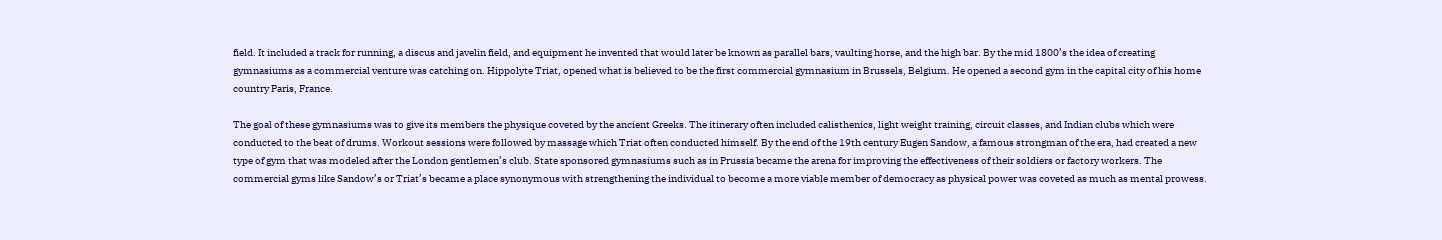field. It included a track for running, a discus and javelin field, and equipment he invented that would later be known as parallel bars, vaulting horse, and the high bar. By the mid 1800’s the idea of creating gymnasiums as a commercial venture was catching on. Hippolyte Triat, opened what is believed to be the first commercial gymnasium in Brussels, Belgium. He opened a second gym in the capital city of his home country Paris, France.

The goal of these gymnasiums was to give its members the physique coveted by the ancient Greeks. The itinerary often included calisthenics, light weight training, circuit classes, and Indian clubs which were conducted to the beat of drums. Workout sessions were followed by massage which Triat often conducted himself. By the end of the 19th century Eugen Sandow, a famous strongman of the era, had created a new type of gym that was modeled after the London gentlemen’s club. State sponsored gymnasiums such as in Prussia became the arena for improving the effectiveness of their soldiers or factory workers. The commercial gyms like Sandow’s or Triat’s became a place synonymous with strengthening the individual to become a more viable member of democracy as physical power was coveted as much as mental prowess.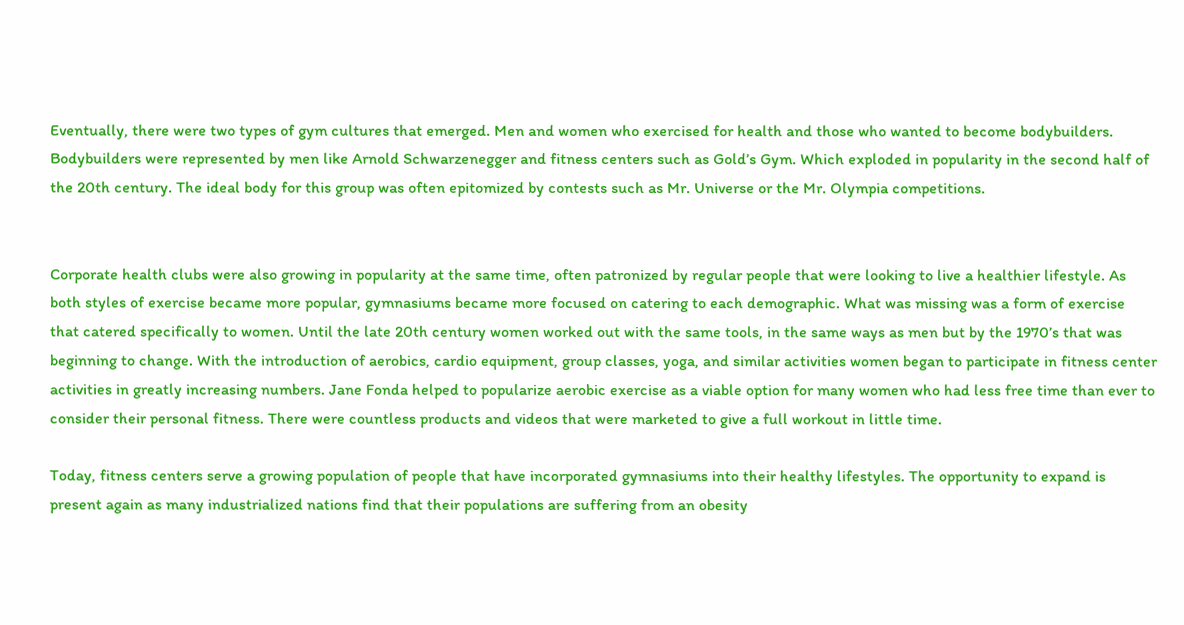Eventually, there were two types of gym cultures that emerged. Men and women who exercised for health and those who wanted to become bodybuilders. Bodybuilders were represented by men like Arnold Schwarzenegger and fitness centers such as Gold’s Gym. Which exploded in popularity in the second half of the 20th century. The ideal body for this group was often epitomized by contests such as Mr. Universe or the Mr. Olympia competitions.


Corporate health clubs were also growing in popularity at the same time, often patronized by regular people that were looking to live a healthier lifestyle. As both styles of exercise became more popular, gymnasiums became more focused on catering to each demographic. What was missing was a form of exercise that catered specifically to women. Until the late 20th century women worked out with the same tools, in the same ways as men but by the 1970’s that was beginning to change. With the introduction of aerobics, cardio equipment, group classes, yoga, and similar activities women began to participate in fitness center activities in greatly increasing numbers. Jane Fonda helped to popularize aerobic exercise as a viable option for many women who had less free time than ever to consider their personal fitness. There were countless products and videos that were marketed to give a full workout in little time.

Today, fitness centers serve a growing population of people that have incorporated gymnasiums into their healthy lifestyles. The opportunity to expand is present again as many industrialized nations find that their populations are suffering from an obesity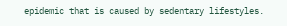epidemic that is caused by sedentary lifestyles.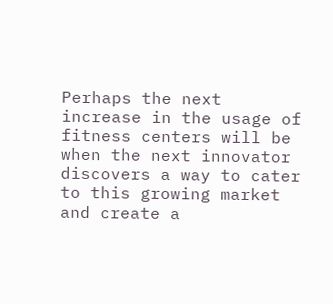Perhaps the next increase in the usage of fitness centers will be when the next innovator discovers a way to cater to this growing market and create a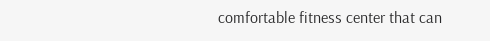comfortable fitness center that can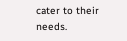cater to their needs.